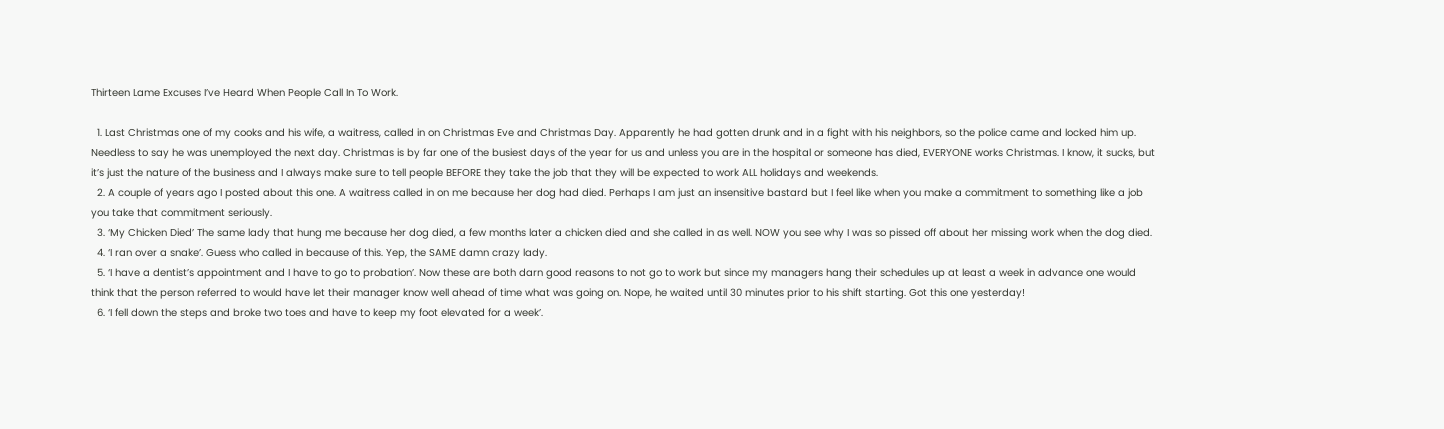Thirteen Lame Excuses I’ve Heard When People Call In To Work.

  1. Last Christmas one of my cooks and his wife, a waitress, called in on Christmas Eve and Christmas Day. Apparently he had gotten drunk and in a fight with his neighbors, so the police came and locked him up. Needless to say he was unemployed the next day. Christmas is by far one of the busiest days of the year for us and unless you are in the hospital or someone has died, EVERYONE works Christmas. I know, it sucks, but it’s just the nature of the business and I always make sure to tell people BEFORE they take the job that they will be expected to work ALL holidays and weekends.
  2. A couple of years ago I posted about this one. A waitress called in on me because her dog had died. Perhaps I am just an insensitive bastard but I feel like when you make a commitment to something like a job you take that commitment seriously.
  3. ‘My Chicken Died’ The same lady that hung me because her dog died, a few months later a chicken died and she called in as well. NOW you see why I was so pissed off about her missing work when the dog died.
  4. ‘I ran over a snake’. Guess who called in because of this. Yep, the SAME damn crazy lady.
  5. ‘I have a dentist’s appointment and I have to go to probation’. Now these are both darn good reasons to not go to work but since my managers hang their schedules up at least a week in advance one would think that the person referred to would have let their manager know well ahead of time what was going on. Nope, he waited until 30 minutes prior to his shift starting. Got this one yesterday!
  6. ‘I fell down the steps and broke two toes and have to keep my foot elevated for a week’.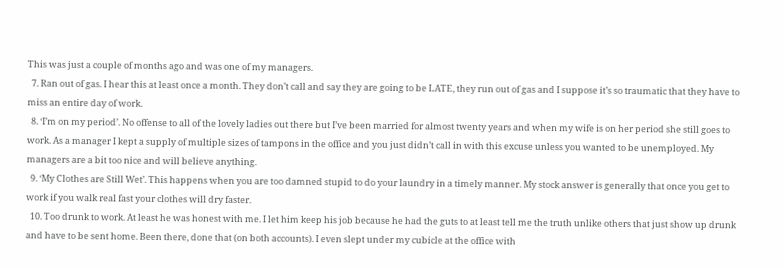This was just a couple of months ago and was one of my managers.
  7. Ran out of gas. I hear this at least once a month. They don’t call and say they are going to be LATE, they run out of gas and I suppose it’s so traumatic that they have to miss an entire day of work.
  8. ‘I’m on my period’. No offense to all of the lovely ladies out there but I’ve been married for almost twenty years and when my wife is on her period she still goes to work. As a manager I kept a supply of multiple sizes of tampons in the office and you just didn’t call in with this excuse unless you wanted to be unemployed. My managers are a bit too nice and will believe anything.
  9. ‘My Clothes are Still Wet’. This happens when you are too damned stupid to do your laundry in a timely manner. My stock answer is generally that once you get to work if you walk real fast your clothes will dry faster.
  10. Too drunk to work. At least he was honest with me. I let him keep his job because he had the guts to at least tell me the truth unlike others that just show up drunk and have to be sent home. Been there, done that (on both accounts). I even slept under my cubicle at the office with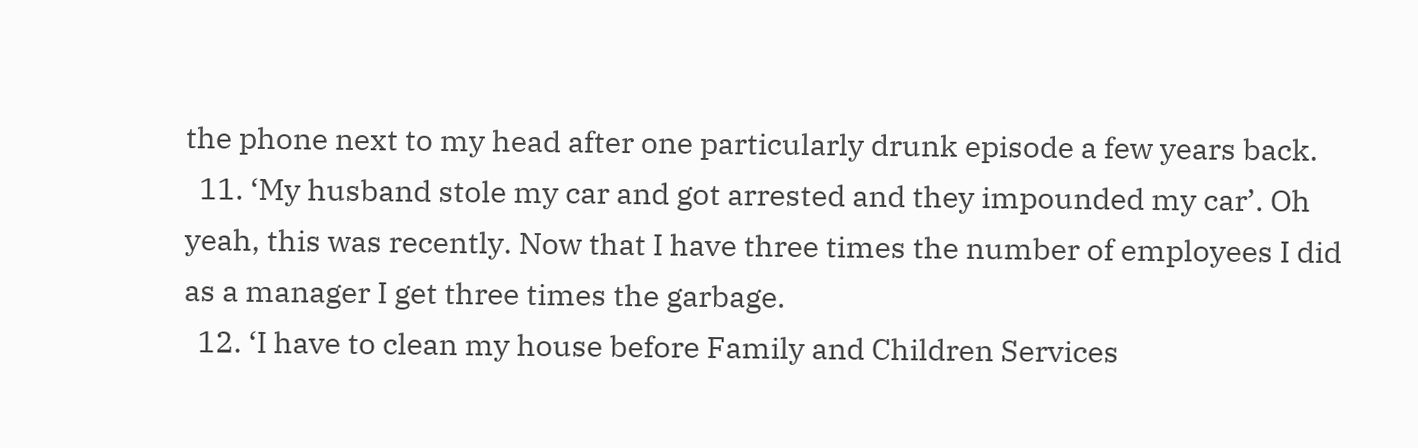the phone next to my head after one particularly drunk episode a few years back.
  11. ‘My husband stole my car and got arrested and they impounded my car’. Oh yeah, this was recently. Now that I have three times the number of employees I did as a manager I get three times the garbage.
  12. ‘I have to clean my house before Family and Children Services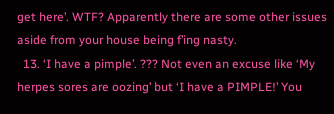get here’. WTF? Apparently there are some other issues aside from your house being f’ing nasty.
  13. ‘I have a pimple’. ??? Not even an excuse like ‘My herpes sores are oozing’ but ‘I have a PIMPLE!’ You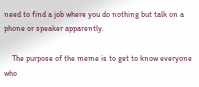need to find a job where you do nothing but talk on a phone or speaker apparently.

    The purpose of the meme is to get to know everyone who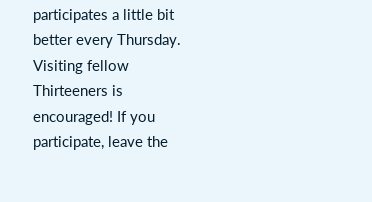participates a little bit better every Thursday. Visiting fellow Thirteeners is encouraged! If you participate, leave the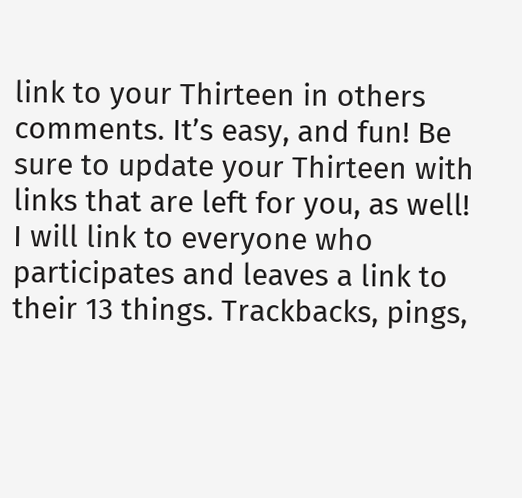link to your Thirteen in others comments. It’s easy, and fun! Be sure to update your Thirteen with links that are left for you, as well! I will link to everyone who participates and leaves a link to their 13 things. Trackbacks, pings,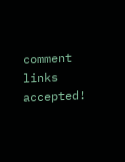comment links accepted!